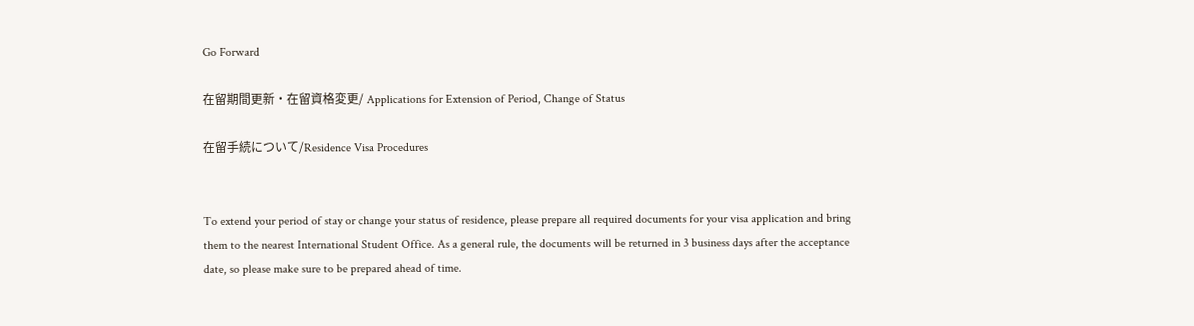Go Forward

在留期間更新・在留資格変更/ Applications for Extension of Period, Change of Status

在留手続について/Residence Visa Procedures


To extend your period of stay or change your status of residence, please prepare all required documents for your visa application and bring them to the nearest International Student Office. As a general rule, the documents will be returned in 3 business days after the acceptance date, so please make sure to be prepared ahead of time.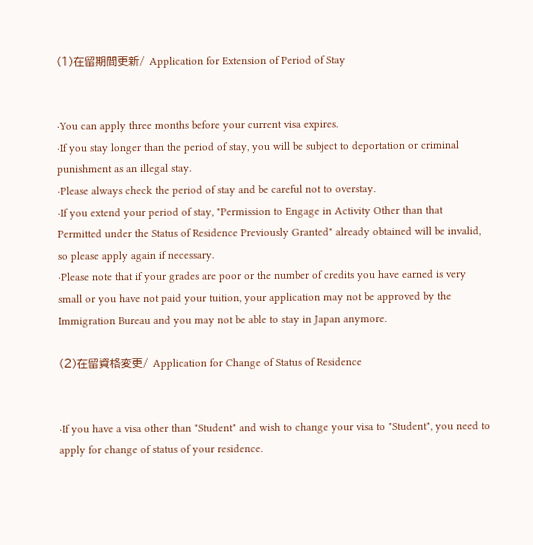(1)在留期間更新/ Application for Extension of Period of Stay


·You can apply three months before your current visa expires.
·If you stay longer than the period of stay, you will be subject to deportation or criminal punishment as an illegal stay.
·Please always check the period of stay and be careful not to overstay.
·If you extend your period of stay, "Permission to Engage in Activity Other than that Permitted under the Status of Residence Previously Granted" already obtained will be invalid, so please apply again if necessary.
·Please note that if your grades are poor or the number of credits you have earned is very small or you have not paid your tuition, your application may not be approved by the Immigration Bureau and you may not be able to stay in Japan anymore.

(2)在留資格変更/ Application for Change of Status of Residence


·If you have a visa other than "Student" and wish to change your visa to "Student", you need to apply for change of status of your residence.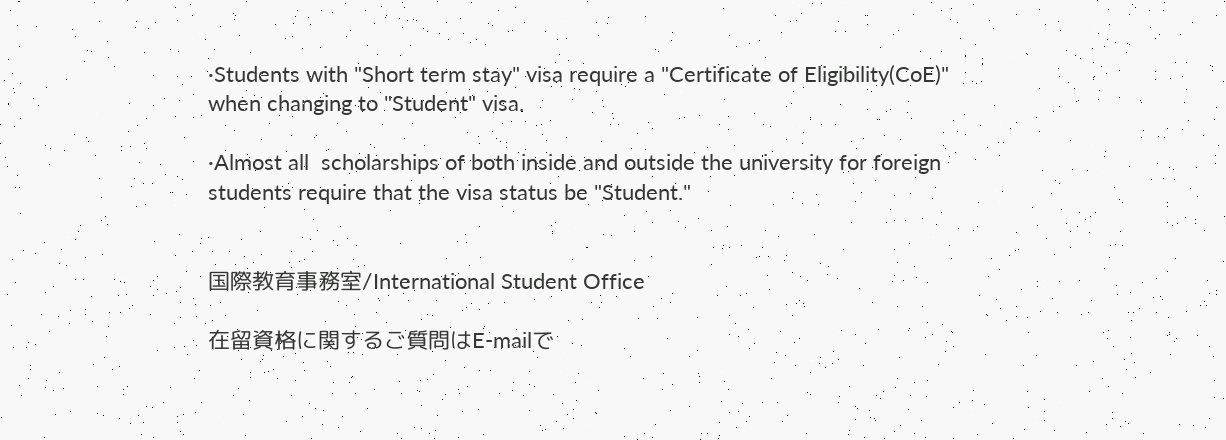·Students with "Short term stay" visa require a "Certificate of Eligibility(CoE)" when changing to "Student" visa.

·Almost all  scholarships of both inside and outside the university for foreign students require that the visa status be "Student."


国際教育事務室/International Student Office

在留資格に関するご質問はE-mailで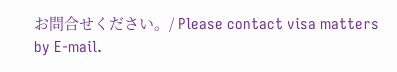お問合せください。/ Please contact visa matters by E-mail.